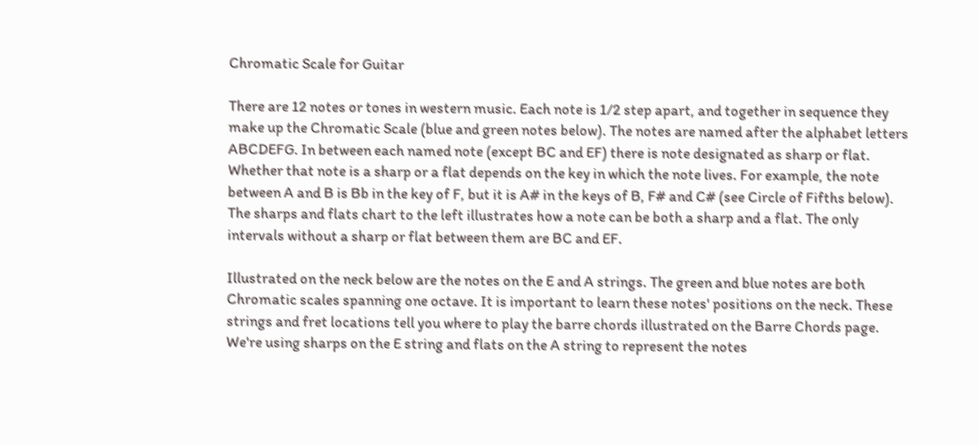Chromatic Scale for Guitar

There are 12 notes or tones in western music. Each note is 1/2 step apart, and together in sequence they make up the Chromatic Scale (blue and green notes below). The notes are named after the alphabet letters ABCDEFG. In between each named note (except BC and EF) there is note designated as sharp or flat. Whether that note is a sharp or a flat depends on the key in which the note lives. For example, the note between A and B is Bb in the key of F, but it is A# in the keys of B, F# and C# (see Circle of Fifths below). The sharps and flats chart to the left illustrates how a note can be both a sharp and a flat. The only intervals without a sharp or flat between them are BC and EF.

Illustrated on the neck below are the notes on the E and A strings. The green and blue notes are both Chromatic scales spanning one octave. It is important to learn these notes' positions on the neck. These strings and fret locations tell you where to play the barre chords illustrated on the Barre Chords page. We're using sharps on the E string and flats on the A string to represent the notes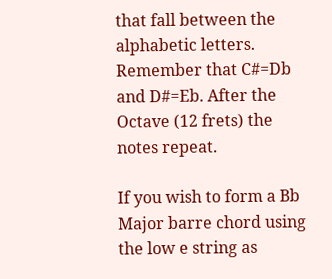that fall between the alphabetic letters. Remember that C#=Db and D#=Eb. After the Octave (12 frets) the notes repeat.

If you wish to form a Bb Major barre chord using the low e string as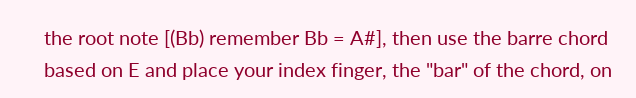the root note [(Bb) remember Bb = A#], then use the barre chord based on E and place your index finger, the "bar" of the chord, on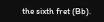the sixth fret (Bb).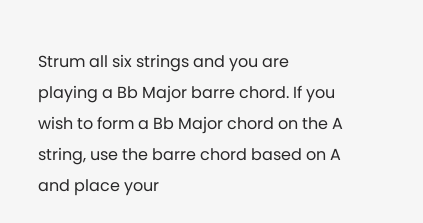Strum all six strings and you are playing a Bb Major barre chord. If you wish to form a Bb Major chord on the A string, use the barre chord based on A and place your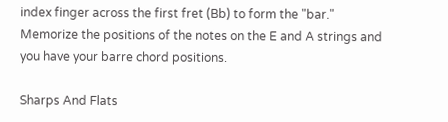index finger across the first fret (Bb) to form the "bar." Memorize the positions of the notes on the E and A strings and you have your barre chord positions.

Sharps And Flats